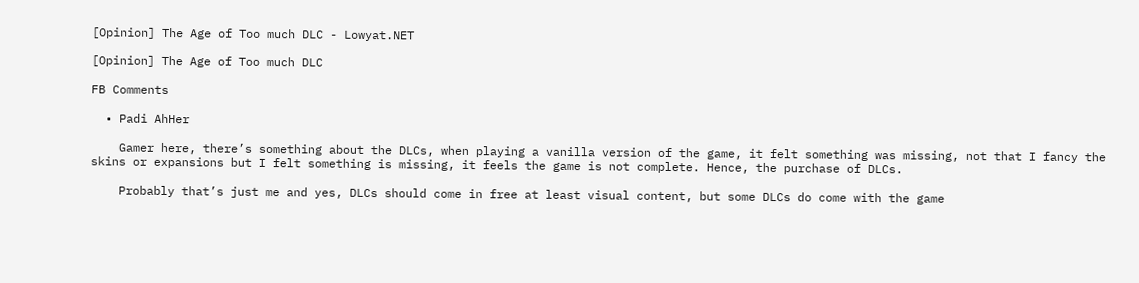[Opinion] The Age of Too much DLC - Lowyat.NET

[Opinion] The Age of Too much DLC

FB Comments

  • Padi AhHer

    Gamer here, there’s something about the DLCs, when playing a vanilla version of the game, it felt something was missing, not that I fancy the skins or expansions but I felt something is missing, it feels the game is not complete. Hence, the purchase of DLCs.

    Probably that’s just me and yes, DLCs should come in free at least visual content, but some DLCs do come with the game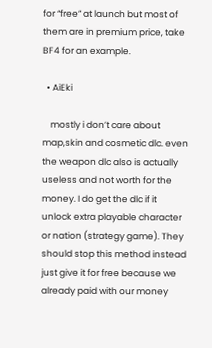for “free” at launch but most of them are in premium price, take BF4 for an example.

  • AiEki

    mostly i don’t care about map,skin and cosmetic dlc. even the weapon dlc also is actually useless and not worth for the money. I do get the dlc if it unlock extra playable character or nation (strategy game). They should stop this method instead just give it for free because we already paid with our money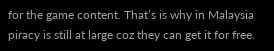for the game content. That’s is why in Malaysia piracy is still at large coz they can get it for free.